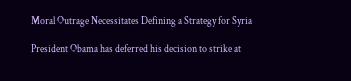Moral Outrage Necessitates Defining a Strategy for Syria

President Obama has deferred his decision to strike at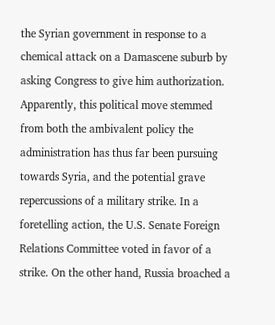the Syrian government in response to a chemical attack on a Damascene suburb by asking Congress to give him authorization. Apparently, this political move stemmed from both the ambivalent policy the administration has thus far been pursuing towards Syria, and the potential grave repercussions of a military strike. In a foretelling action, the U.S. Senate Foreign Relations Committee voted in favor of a strike. On the other hand, Russia broached a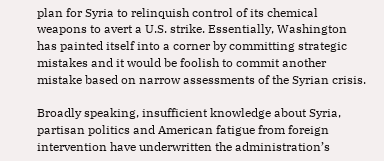plan for Syria to relinquish control of its chemical weapons to avert a U.S. strike. Essentially, Washington has painted itself into a corner by committing strategic mistakes and it would be foolish to commit another mistake based on narrow assessments of the Syrian crisis.

Broadly speaking, insufficient knowledge about Syria, partisan politics and American fatigue from foreign intervention have underwritten the administration’s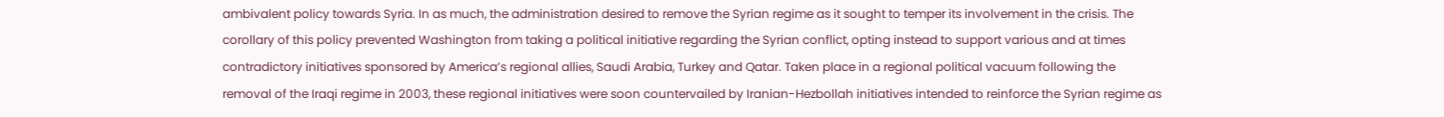ambivalent policy towards Syria. In as much, the administration desired to remove the Syrian regime as it sought to temper its involvement in the crisis. The corollary of this policy prevented Washington from taking a political initiative regarding the Syrian conflict, opting instead to support various and at times contradictory initiatives sponsored by America’s regional allies, Saudi Arabia, Turkey and Qatar. Taken place in a regional political vacuum following the removal of the Iraqi regime in 2003, these regional initiatives were soon countervailed by Iranian-Hezbollah initiatives intended to reinforce the Syrian regime as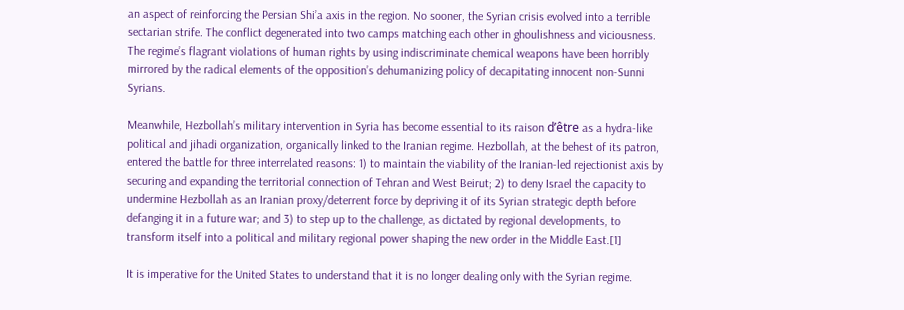an aspect of reinforcing the Persian Shi’a axis in the region. No sooner, the Syrian crisis evolved into a terrible sectarian strife. The conflict degenerated into two camps matching each other in ghoulishness and viciousness. The regime’s flagrant violations of human rights by using indiscriminate chemical weapons have been horribly mirrored by the radical elements of the opposition’s dehumanizing policy of decapitating innocent non-Sunni Syrians.

Meanwhile, Hezbollah’s military intervention in Syria has become essential to its raison d’être as a hydra-like political and jihadi organization, organically linked to the Iranian regime. Hezbollah, at the behest of its patron, entered the battle for three interrelated reasons: 1) to maintain the viability of the Iranian-led rejectionist axis by securing and expanding the territorial connection of Tehran and West Beirut; 2) to deny Israel the capacity to undermine Hezbollah as an Iranian proxy/deterrent force by depriving it of its Syrian strategic depth before defanging it in a future war; and 3) to step up to the challenge, as dictated by regional developments, to transform itself into a political and military regional power shaping the new order in the Middle East.[1]

It is imperative for the United States to understand that it is no longer dealing only with the Syrian regime.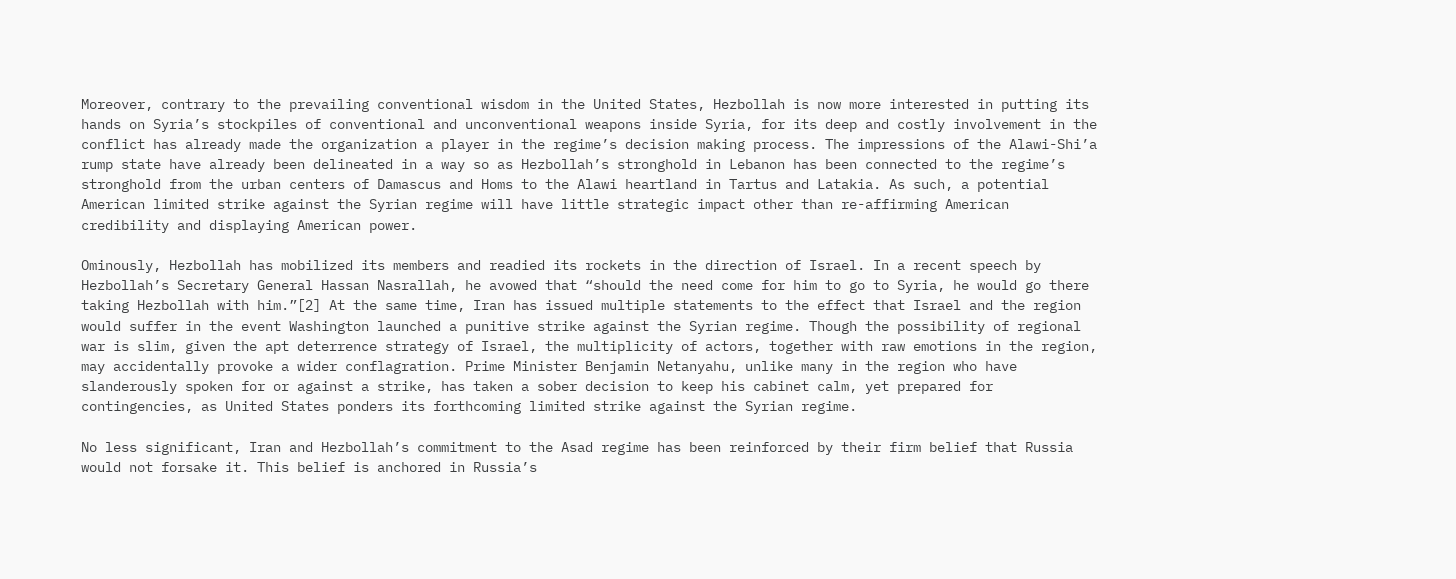Moreover, contrary to the prevailing conventional wisdom in the United States, Hezbollah is now more interested in putting its hands on Syria’s stockpiles of conventional and unconventional weapons inside Syria, for its deep and costly involvement in the conflict has already made the organization a player in the regime’s decision making process. The impressions of the Alawi-Shi’a rump state have already been delineated in a way so as Hezbollah’s stronghold in Lebanon has been connected to the regime’s stronghold from the urban centers of Damascus and Homs to the Alawi heartland in Tartus and Latakia. As such, a potential American limited strike against the Syrian regime will have little strategic impact other than re-affirming American credibility and displaying American power.

Ominously, Hezbollah has mobilized its members and readied its rockets in the direction of Israel. In a recent speech by Hezbollah’s Secretary General Hassan Nasrallah, he avowed that “should the need come for him to go to Syria, he would go there taking Hezbollah with him.”[2] At the same time, Iran has issued multiple statements to the effect that Israel and the region would suffer in the event Washington launched a punitive strike against the Syrian regime. Though the possibility of regional war is slim, given the apt deterrence strategy of Israel, the multiplicity of actors, together with raw emotions in the region, may accidentally provoke a wider conflagration. Prime Minister Benjamin Netanyahu, unlike many in the region who have slanderously spoken for or against a strike, has taken a sober decision to keep his cabinet calm, yet prepared for contingencies, as United States ponders its forthcoming limited strike against the Syrian regime.

No less significant, Iran and Hezbollah’s commitment to the Asad regime has been reinforced by their firm belief that Russia would not forsake it. This belief is anchored in Russia’s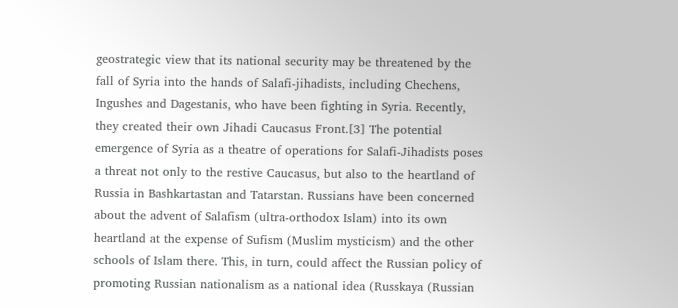geostrategic view that its national security may be threatened by the fall of Syria into the hands of Salafi-jihadists, including Chechens, Ingushes and Dagestanis, who have been fighting in Syria. Recently, they created their own Jihadi Caucasus Front.[3] The potential emergence of Syria as a theatre of operations for Salafi-Jihadists poses a threat not only to the restive Caucasus, but also to the heartland of Russia in Bashkartastan and Tatarstan. Russians have been concerned about the advent of Salafism (ultra-orthodox Islam) into its own heartland at the expense of Sufism (Muslim mysticism) and the other schools of Islam there. This, in turn, could affect the Russian policy of promoting Russian nationalism as a national idea (Russkaya (Russian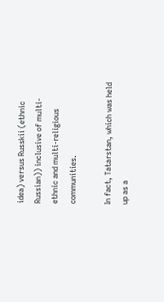idea) versus Russkii (ethnic Russian)) inclusive of multi-ethnic and multi-religious communities.

In fact, Tatarstan, which was held up as a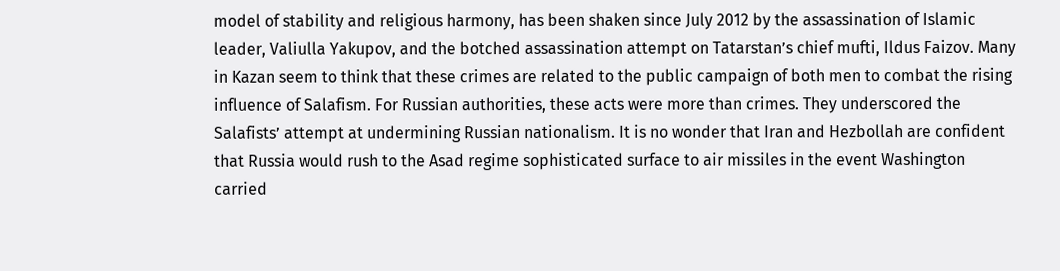model of stability and religious harmony, has been shaken since July 2012 by the assassination of Islamic leader, Valiulla Yakupov, and the botched assassination attempt on Tatarstan’s chief mufti, Ildus Faizov. Many in Kazan seem to think that these crimes are related to the public campaign of both men to combat the rising influence of Salafism. For Russian authorities, these acts were more than crimes. They underscored the Salafists’ attempt at undermining Russian nationalism. It is no wonder that Iran and Hezbollah are confident that Russia would rush to the Asad regime sophisticated surface to air missiles in the event Washington carried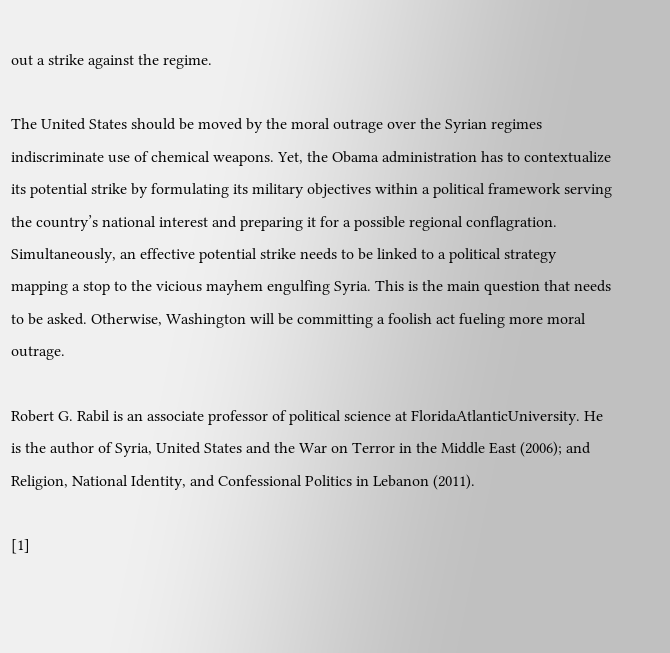out a strike against the regime.

The United States should be moved by the moral outrage over the Syrian regimes indiscriminate use of chemical weapons. Yet, the Obama administration has to contextualize its potential strike by formulating its military objectives within a political framework serving the country’s national interest and preparing it for a possible regional conflagration. Simultaneously, an effective potential strike needs to be linked to a political strategy mapping a stop to the vicious mayhem engulfing Syria. This is the main question that needs to be asked. Otherwise, Washington will be committing a foolish act fueling more moral outrage.

Robert G. Rabil is an associate professor of political science at FloridaAtlanticUniversity. He is the author of Syria, United States and the War on Terror in the Middle East (2006); and Religion, National Identity, and Confessional Politics in Lebanon (2011).

[1]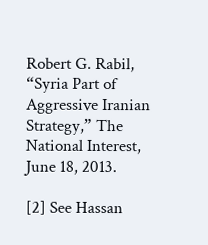Robert G. Rabil, “Syria Part of Aggressive Iranian Strategy,” The National Interest, June 18, 2013.

[2] See Hassan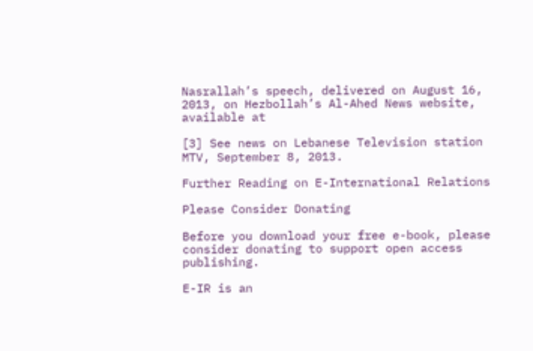Nasrallah’s speech, delivered on August 16, 2013, on Hezbollah’s Al-Ahed News website, available at

[3] See news on Lebanese Television station MTV, September 8, 2013.

Further Reading on E-International Relations

Please Consider Donating

Before you download your free e-book, please consider donating to support open access publishing.

E-IR is an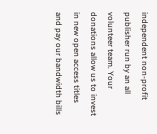independent non-profit publisher run by an all volunteer team. Your donations allow us to invest in new open access titles and pay our bandwidth bills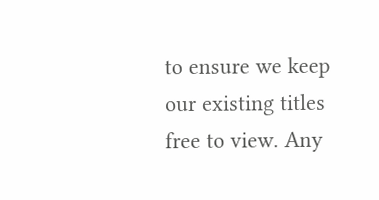to ensure we keep our existing titles free to view. Any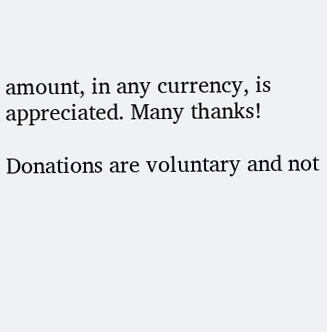amount, in any currency, is appreciated. Many thanks!

Donations are voluntary and not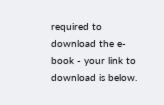required to download the e-book - your link to download is below.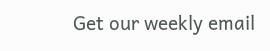Get our weekly email